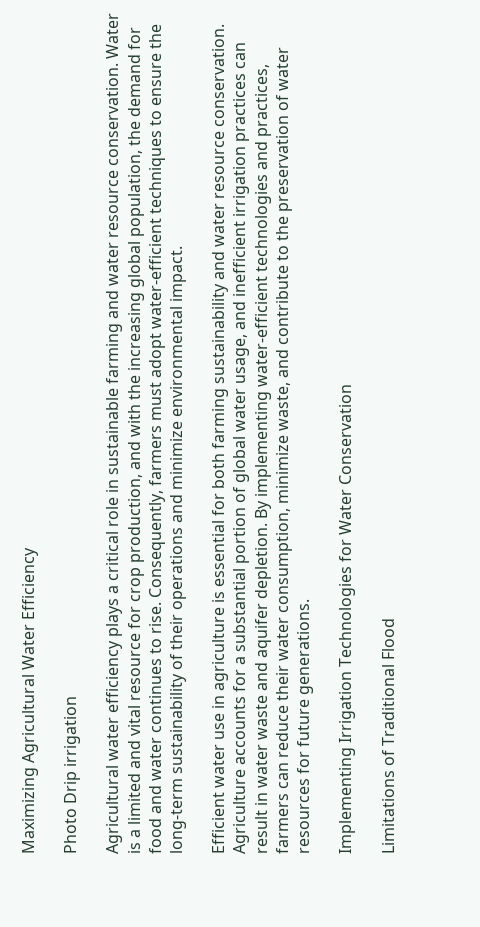Maximizing Agricultural Water Efficiency

Photo Drip irrigation

Agricultural water efficiency plays a critical role in sustainable farming and water resource conservation. Water is a limited and vital resource for crop production, and with the increasing global population, the demand for food and water continues to rise. Consequently, farmers must adopt water-efficient techniques to ensure the long-term sustainability of their operations and minimize environmental impact.

Efficient water use in agriculture is essential for both farming sustainability and water resource conservation. Agriculture accounts for a substantial portion of global water usage, and inefficient irrigation practices can result in water waste and aquifer depletion. By implementing water-efficient technologies and practices, farmers can reduce their water consumption, minimize waste, and contribute to the preservation of water resources for future generations.

Implementing Irrigation Technologies for Water Conservation

Limitations of Traditional Flood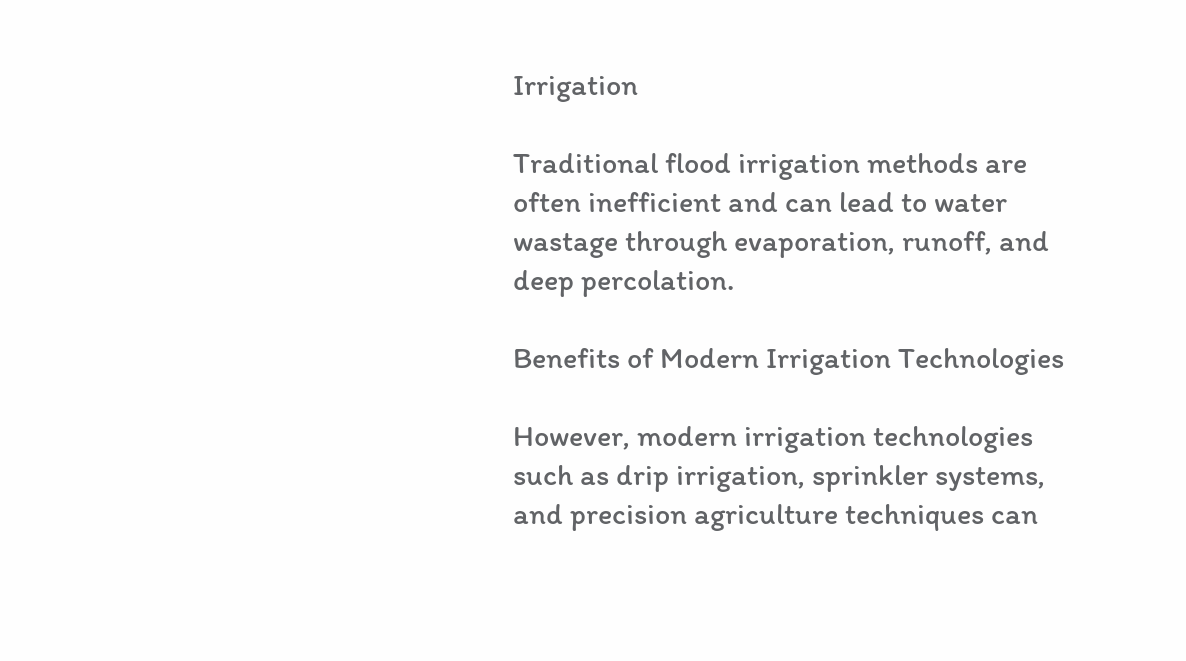Irrigation

Traditional flood irrigation methods are often inefficient and can lead to water wastage through evaporation, runoff, and deep percolation.

Benefits of Modern Irrigation Technologies

However, modern irrigation technologies such as drip irrigation, sprinkler systems, and precision agriculture techniques can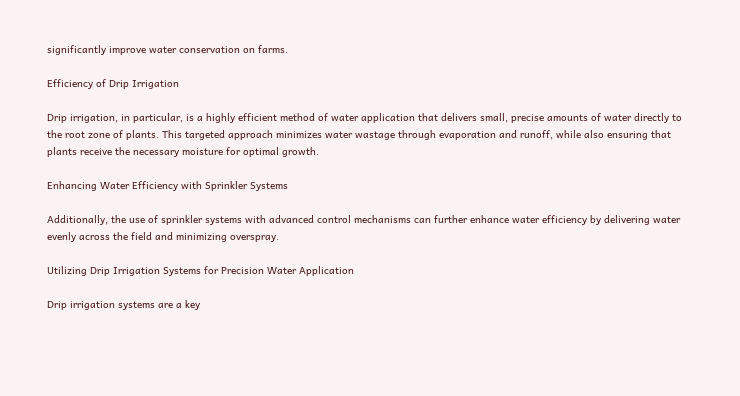significantly improve water conservation on farms.

Efficiency of Drip Irrigation

Drip irrigation, in particular, is a highly efficient method of water application that delivers small, precise amounts of water directly to the root zone of plants. This targeted approach minimizes water wastage through evaporation and runoff, while also ensuring that plants receive the necessary moisture for optimal growth.

Enhancing Water Efficiency with Sprinkler Systems

Additionally, the use of sprinkler systems with advanced control mechanisms can further enhance water efficiency by delivering water evenly across the field and minimizing overspray.

Utilizing Drip Irrigation Systems for Precision Water Application

Drip irrigation systems are a key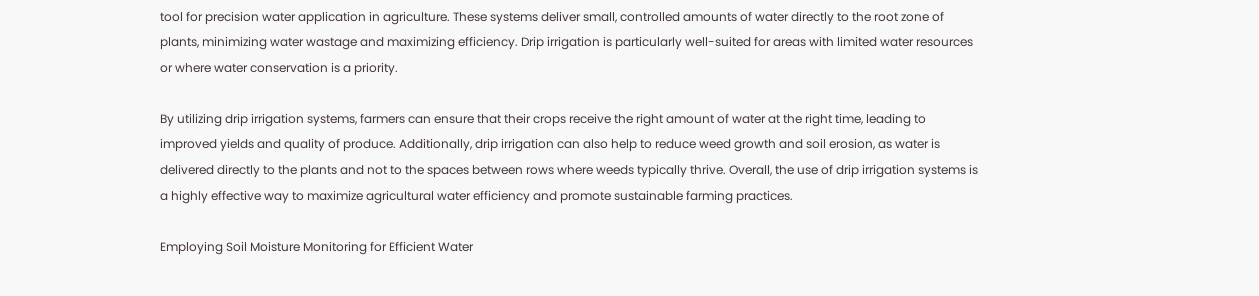tool for precision water application in agriculture. These systems deliver small, controlled amounts of water directly to the root zone of plants, minimizing water wastage and maximizing efficiency. Drip irrigation is particularly well-suited for areas with limited water resources or where water conservation is a priority.

By utilizing drip irrigation systems, farmers can ensure that their crops receive the right amount of water at the right time, leading to improved yields and quality of produce. Additionally, drip irrigation can also help to reduce weed growth and soil erosion, as water is delivered directly to the plants and not to the spaces between rows where weeds typically thrive. Overall, the use of drip irrigation systems is a highly effective way to maximize agricultural water efficiency and promote sustainable farming practices.

Employing Soil Moisture Monitoring for Efficient Water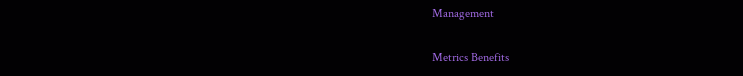Management

Metrics Benefits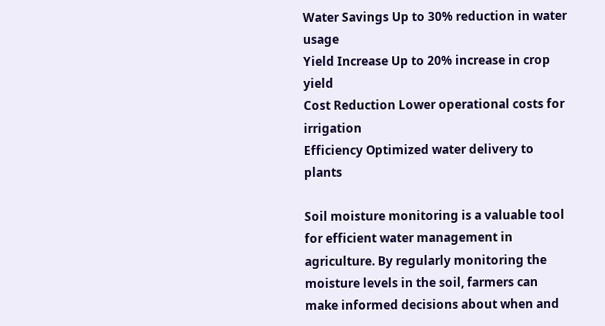Water Savings Up to 30% reduction in water usage
Yield Increase Up to 20% increase in crop yield
Cost Reduction Lower operational costs for irrigation
Efficiency Optimized water delivery to plants

Soil moisture monitoring is a valuable tool for efficient water management in agriculture. By regularly monitoring the moisture levels in the soil, farmers can make informed decisions about when and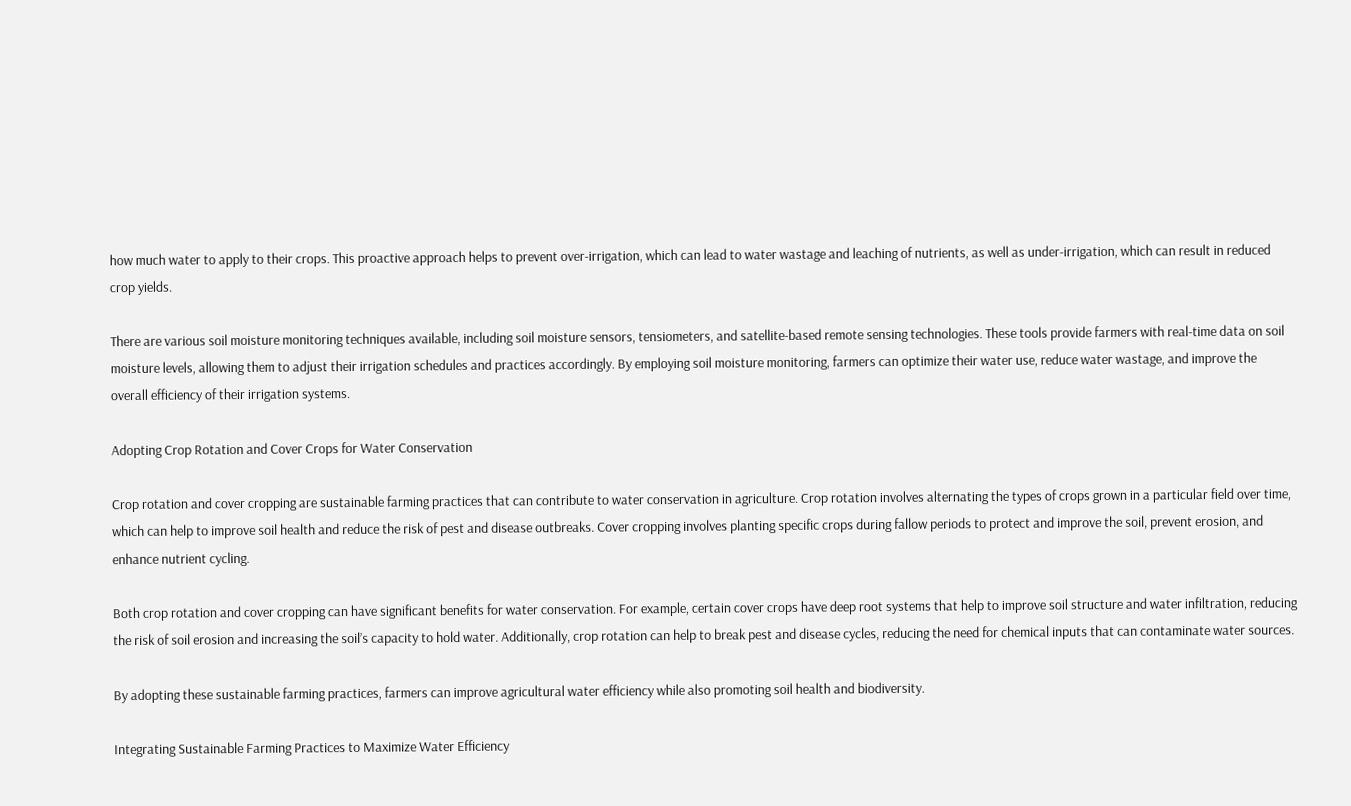how much water to apply to their crops. This proactive approach helps to prevent over-irrigation, which can lead to water wastage and leaching of nutrients, as well as under-irrigation, which can result in reduced crop yields.

There are various soil moisture monitoring techniques available, including soil moisture sensors, tensiometers, and satellite-based remote sensing technologies. These tools provide farmers with real-time data on soil moisture levels, allowing them to adjust their irrigation schedules and practices accordingly. By employing soil moisture monitoring, farmers can optimize their water use, reduce water wastage, and improve the overall efficiency of their irrigation systems.

Adopting Crop Rotation and Cover Crops for Water Conservation

Crop rotation and cover cropping are sustainable farming practices that can contribute to water conservation in agriculture. Crop rotation involves alternating the types of crops grown in a particular field over time, which can help to improve soil health and reduce the risk of pest and disease outbreaks. Cover cropping involves planting specific crops during fallow periods to protect and improve the soil, prevent erosion, and enhance nutrient cycling.

Both crop rotation and cover cropping can have significant benefits for water conservation. For example, certain cover crops have deep root systems that help to improve soil structure and water infiltration, reducing the risk of soil erosion and increasing the soil’s capacity to hold water. Additionally, crop rotation can help to break pest and disease cycles, reducing the need for chemical inputs that can contaminate water sources.

By adopting these sustainable farming practices, farmers can improve agricultural water efficiency while also promoting soil health and biodiversity.

Integrating Sustainable Farming Practices to Maximize Water Efficiency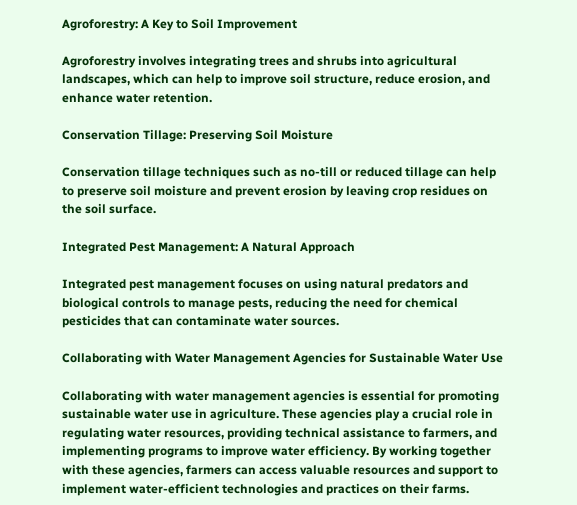Agroforestry: A Key to Soil Improvement

Agroforestry involves integrating trees and shrubs into agricultural landscapes, which can help to improve soil structure, reduce erosion, and enhance water retention.

Conservation Tillage: Preserving Soil Moisture

Conservation tillage techniques such as no-till or reduced tillage can help to preserve soil moisture and prevent erosion by leaving crop residues on the soil surface.

Integrated Pest Management: A Natural Approach

Integrated pest management focuses on using natural predators and biological controls to manage pests, reducing the need for chemical pesticides that can contaminate water sources.

Collaborating with Water Management Agencies for Sustainable Water Use

Collaborating with water management agencies is essential for promoting sustainable water use in agriculture. These agencies play a crucial role in regulating water resources, providing technical assistance to farmers, and implementing programs to improve water efficiency. By working together with these agencies, farmers can access valuable resources and support to implement water-efficient technologies and practices on their farms.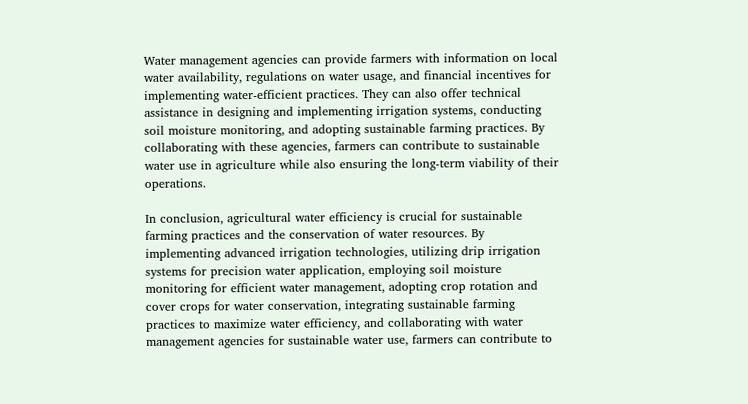Water management agencies can provide farmers with information on local water availability, regulations on water usage, and financial incentives for implementing water-efficient practices. They can also offer technical assistance in designing and implementing irrigation systems, conducting soil moisture monitoring, and adopting sustainable farming practices. By collaborating with these agencies, farmers can contribute to sustainable water use in agriculture while also ensuring the long-term viability of their operations.

In conclusion, agricultural water efficiency is crucial for sustainable farming practices and the conservation of water resources. By implementing advanced irrigation technologies, utilizing drip irrigation systems for precision water application, employing soil moisture monitoring for efficient water management, adopting crop rotation and cover crops for water conservation, integrating sustainable farming practices to maximize water efficiency, and collaborating with water management agencies for sustainable water use, farmers can contribute to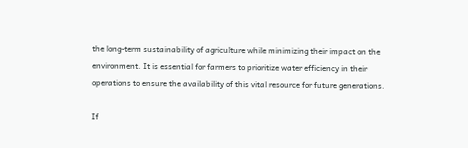the long-term sustainability of agriculture while minimizing their impact on the environment. It is essential for farmers to prioritize water efficiency in their operations to ensure the availability of this vital resource for future generations.

If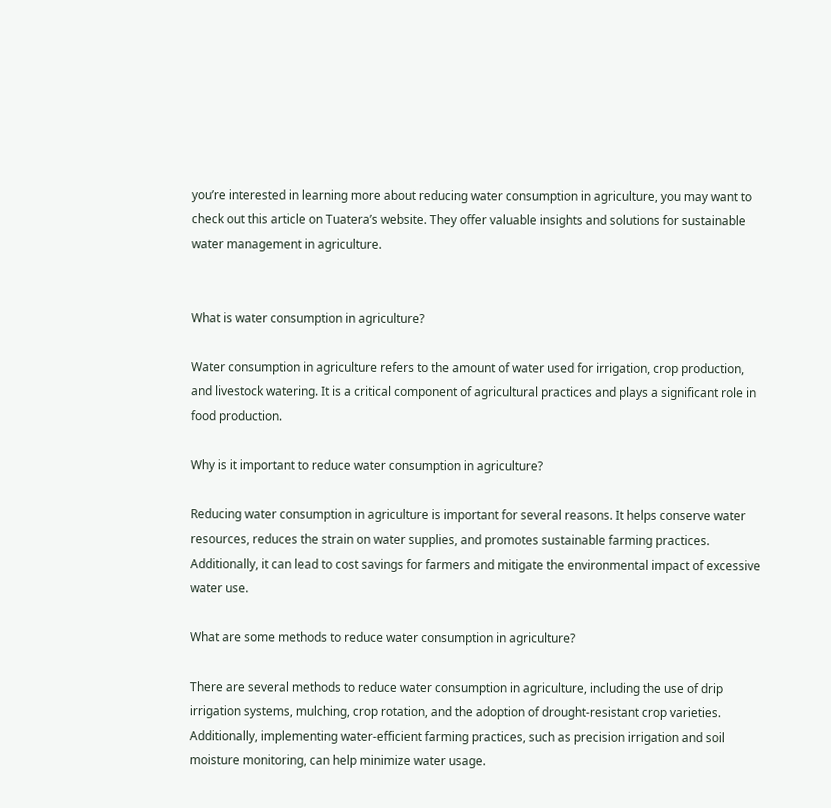you’re interested in learning more about reducing water consumption in agriculture, you may want to check out this article on Tuatera’s website. They offer valuable insights and solutions for sustainable water management in agriculture.


What is water consumption in agriculture?

Water consumption in agriculture refers to the amount of water used for irrigation, crop production, and livestock watering. It is a critical component of agricultural practices and plays a significant role in food production.

Why is it important to reduce water consumption in agriculture?

Reducing water consumption in agriculture is important for several reasons. It helps conserve water resources, reduces the strain on water supplies, and promotes sustainable farming practices. Additionally, it can lead to cost savings for farmers and mitigate the environmental impact of excessive water use.

What are some methods to reduce water consumption in agriculture?

There are several methods to reduce water consumption in agriculture, including the use of drip irrigation systems, mulching, crop rotation, and the adoption of drought-resistant crop varieties. Additionally, implementing water-efficient farming practices, such as precision irrigation and soil moisture monitoring, can help minimize water usage.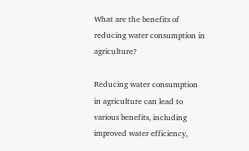What are the benefits of reducing water consumption in agriculture?

Reducing water consumption in agriculture can lead to various benefits, including improved water efficiency,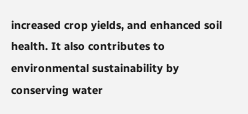increased crop yields, and enhanced soil health. It also contributes to environmental sustainability by conserving water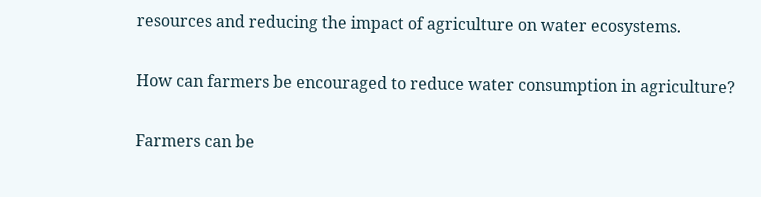resources and reducing the impact of agriculture on water ecosystems.

How can farmers be encouraged to reduce water consumption in agriculture?

Farmers can be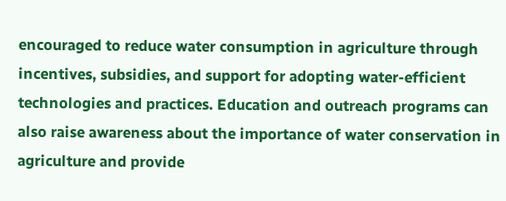encouraged to reduce water consumption in agriculture through incentives, subsidies, and support for adopting water-efficient technologies and practices. Education and outreach programs can also raise awareness about the importance of water conservation in agriculture and provide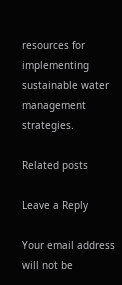resources for implementing sustainable water management strategies.

Related posts

Leave a Reply

Your email address will not be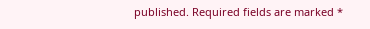published. Required fields are marked *